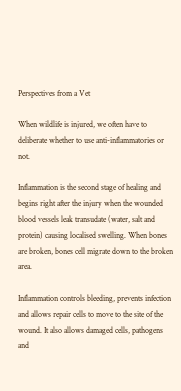Perspectives from a Vet

When wildlife is injured, we often have to deliberate whether to use anti-inflammatories or not.

Inflammation is the second stage of healing and begins right after the injury when the wounded blood vessels leak transudate (water, salt and protein) causing localised swelling. When bones are broken, bones cell migrate down to the broken area.

Inflammation controls bleeding, prevents infection and allows repair cells to move to the site of the wound. It also allows damaged cells, pathogens and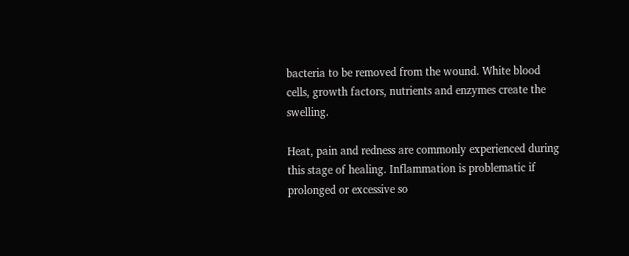bacteria to be removed from the wound. White blood cells, growth factors, nutrients and enzymes create the swelling.

Heat, pain and redness are commonly experienced during this stage of healing. Inflammation is problematic if prolonged or excessive so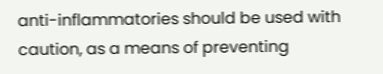anti-inflammatories should be used with caution, as a means of preventing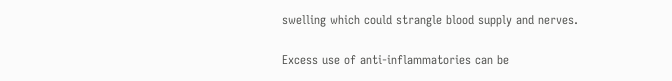swelling which could strangle blood supply and nerves.

Excess use of anti-inflammatories can be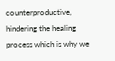counterproductive, hindering the healing process which is why we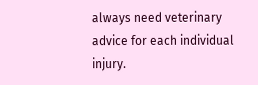always need veterinary advice for each individual injury.